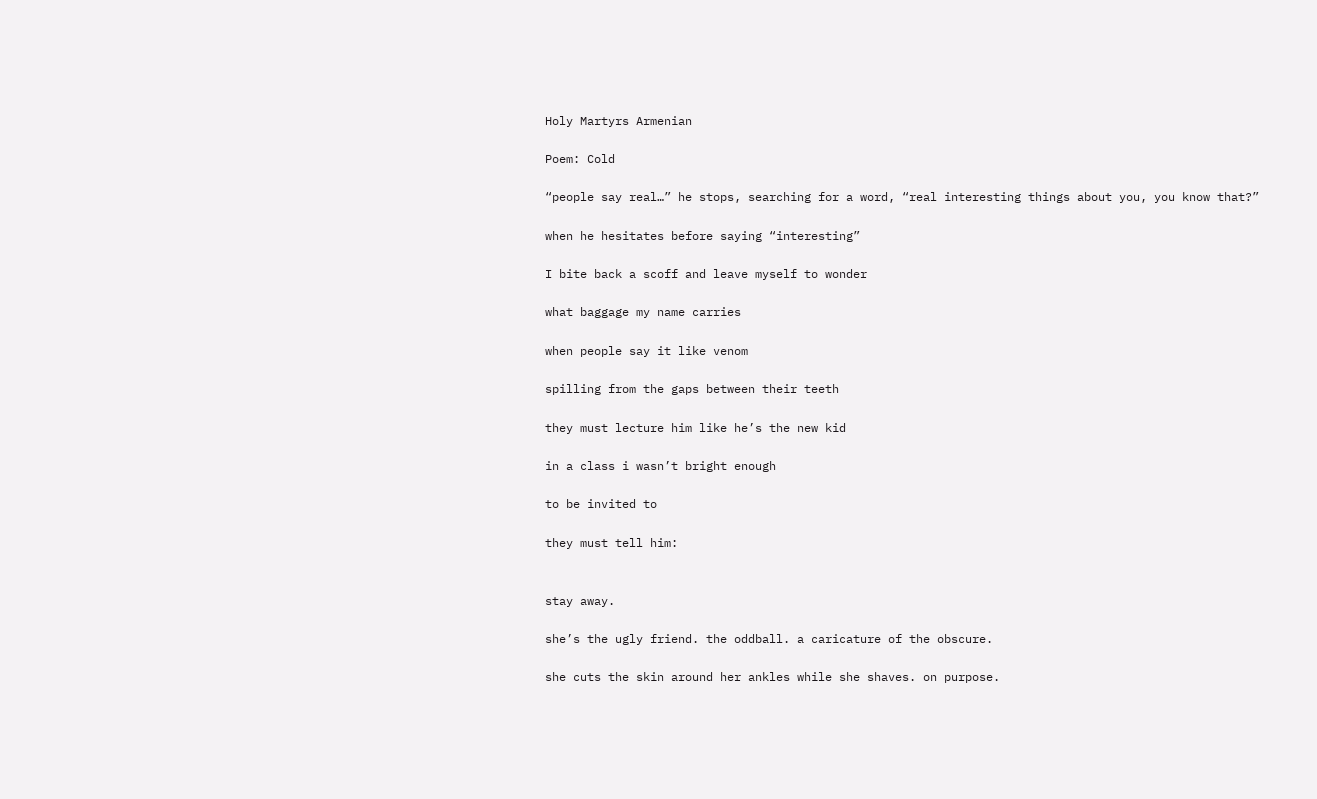Holy Martyrs Armenian

Poem: Cold

“people say real…” he stops, searching for a word, “real interesting things about you, you know that?”

when he hesitates before saying “interesting”

I bite back a scoff and leave myself to wonder

what baggage my name carries

when people say it like venom

spilling from the gaps between their teeth

they must lecture him like he’s the new kid

in a class i wasn’t bright enough

to be invited to

they must tell him:


stay away.

she’s the ugly friend. the oddball. a caricature of the obscure.

she cuts the skin around her ankles while she shaves. on purpose.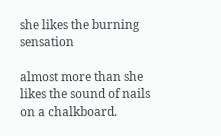she likes the burning sensation

almost more than she likes the sound of nails on a chalkboard.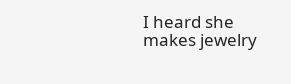I heard she makes jewelry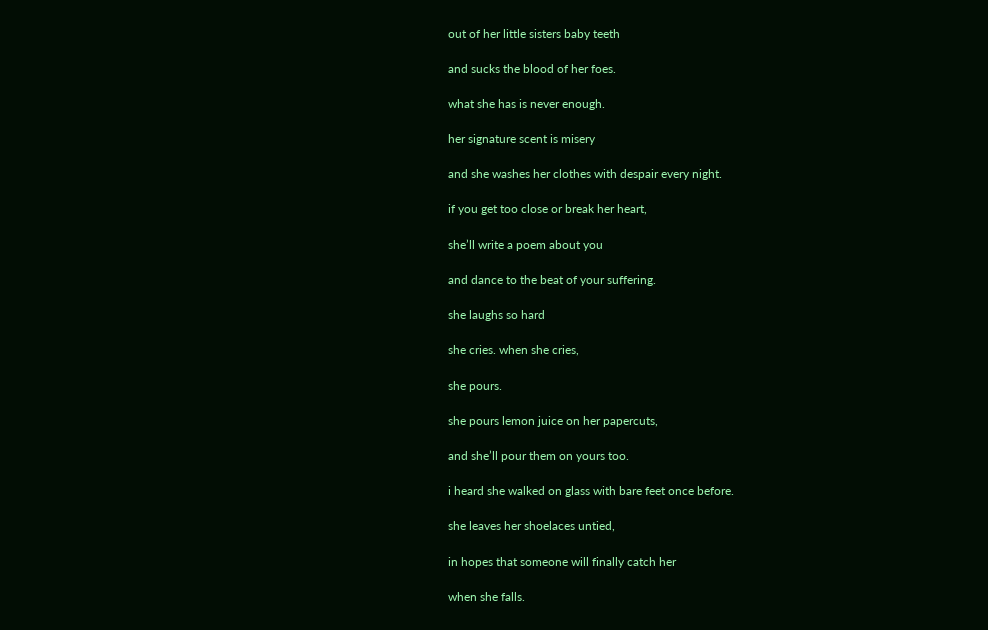out of her little sisters baby teeth

and sucks the blood of her foes.

what she has is never enough.

her signature scent is misery

and she washes her clothes with despair every night.

if you get too close or break her heart,

she’ll write a poem about you

and dance to the beat of your suffering.

she laughs so hard

she cries. when she cries,

she pours.

she pours lemon juice on her papercuts,

and she’ll pour them on yours too.

i heard she walked on glass with bare feet once before.

she leaves her shoelaces untied,

in hopes that someone will finally catch her

when she falls.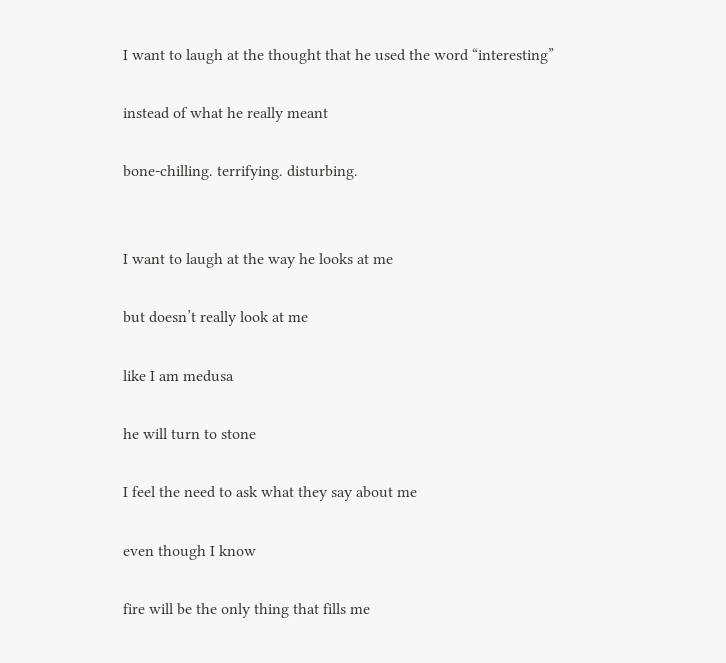I want to laugh at the thought that he used the word “interesting”

instead of what he really meant

bone-chilling. terrifying. disturbing.


I want to laugh at the way he looks at me

but doesn’t really look at me

like I am medusa

he will turn to stone

I feel the need to ask what they say about me

even though I know

fire will be the only thing that fills me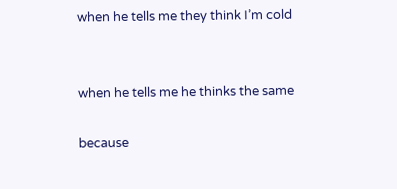when he tells me they think I’m cold


when he tells me he thinks the same

because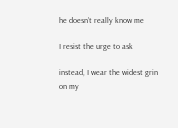he doesn’t really know me

I resist the urge to ask

instead, I wear the widest grin on my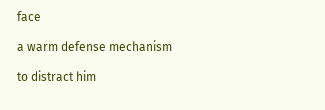face

a warm defense mechanism

to distract him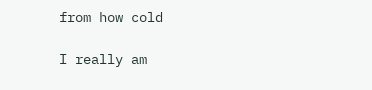from how cold

I really am